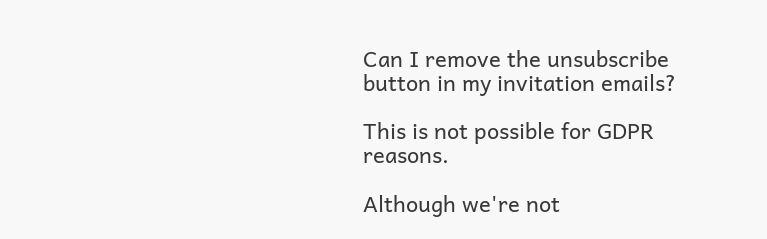Can I remove the unsubscribe button in my invitation emails?

This is not possible for GDPR reasons.

Although we're not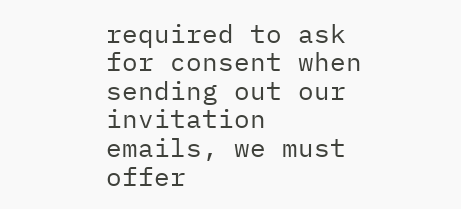required to ask for consent when sending out our invitation emails, we must offer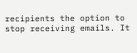recipients the option to stop receiving emails. It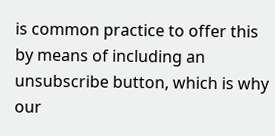is common practice to offer this by means of including an unsubscribe button, which is why our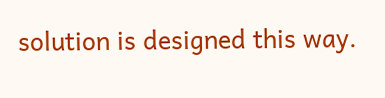solution is designed this way.